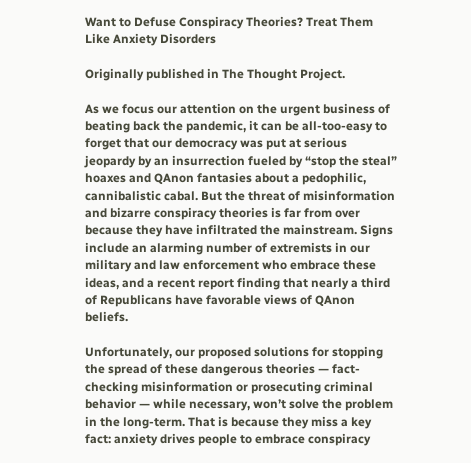Want to Defuse Conspiracy Theories? Treat Them Like Anxiety Disorders

Originally published in The Thought Project.

As we focus our attention on the urgent business of beating back the pandemic, it can be all-too-easy to forget that our democracy was put at serious jeopardy by an insurrection fueled by “stop the steal” hoaxes and QAnon fantasies about a pedophilic, cannibalistic cabal. But the threat of misinformation and bizarre conspiracy theories is far from over because they have infiltrated the mainstream. Signs include an alarming number of extremists in our military and law enforcement who embrace these ideas, and a recent report finding that nearly a third of Republicans have favorable views of QAnon beliefs.

Unfortunately, our proposed solutions for stopping the spread of these dangerous theories — fact-checking misinformation or prosecuting criminal behavior — while necessary, won’t solve the problem in the long-term. That is because they miss a key fact: anxiety drives people to embrace conspiracy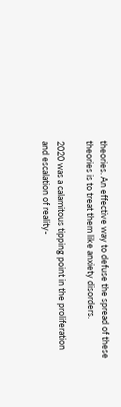theories. An effective way to defuse the spread of these theories is to treat them like anxiety disorders.

2020 was a calamitous tipping point in the proliferation and escalation of reality-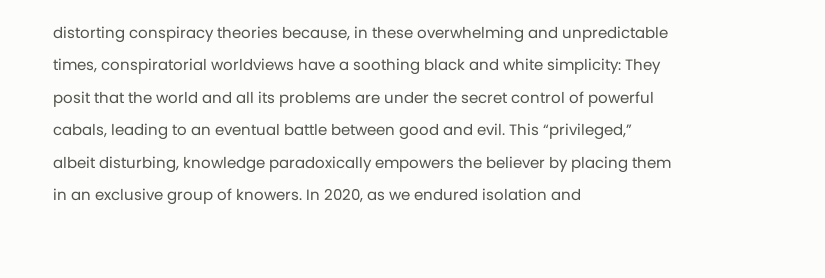distorting conspiracy theories because, in these overwhelming and unpredictable times, conspiratorial worldviews have a soothing black and white simplicity: They posit that the world and all its problems are under the secret control of powerful cabals, leading to an eventual battle between good and evil. This “privileged,” albeit disturbing, knowledge paradoxically empowers the believer by placing them in an exclusive group of knowers. In 2020, as we endured isolation and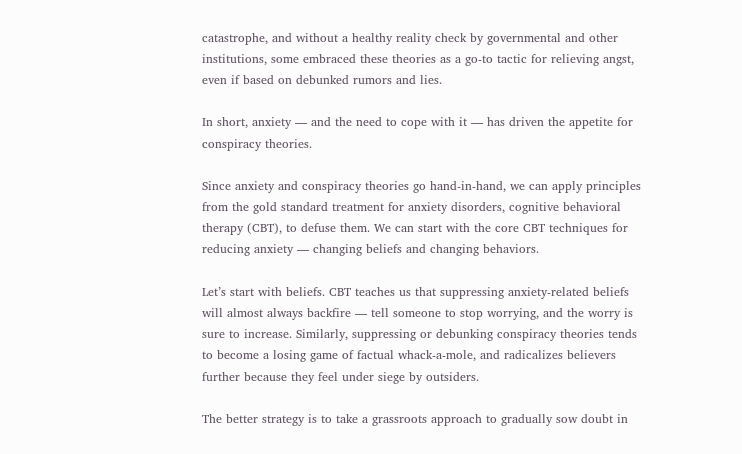catastrophe, and without a healthy reality check by governmental and other institutions, some embraced these theories as a go-to tactic for relieving angst, even if based on debunked rumors and lies.

In short, anxiety — and the need to cope with it — has driven the appetite for conspiracy theories.

Since anxiety and conspiracy theories go hand-in-hand, we can apply principles from the gold standard treatment for anxiety disorders, cognitive behavioral therapy (CBT), to defuse them. We can start with the core CBT techniques for reducing anxiety — changing beliefs and changing behaviors.

Let’s start with beliefs. CBT teaches us that suppressing anxiety-related beliefs will almost always backfire — tell someone to stop worrying, and the worry is sure to increase. Similarly, suppressing or debunking conspiracy theories tends to become a losing game of factual whack-a-mole, and radicalizes believers further because they feel under siege by outsiders.

The better strategy is to take a grassroots approach to gradually sow doubt in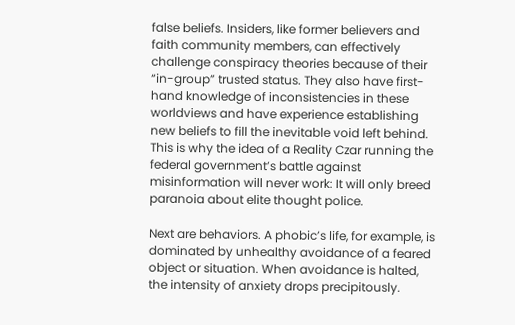false beliefs. Insiders, like former believers and faith community members, can effectively challenge conspiracy theories because of their “in-group” trusted status. They also have first-hand knowledge of inconsistencies in these worldviews and have experience establishing new beliefs to fill the inevitable void left behind. This is why the idea of a Reality Czar running the federal government’s battle against misinformation will never work: It will only breed paranoia about elite thought police.

Next are behaviors. A phobic’s life, for example, is dominated by unhealthy avoidance of a feared object or situation. When avoidance is halted, the intensity of anxiety drops precipitously.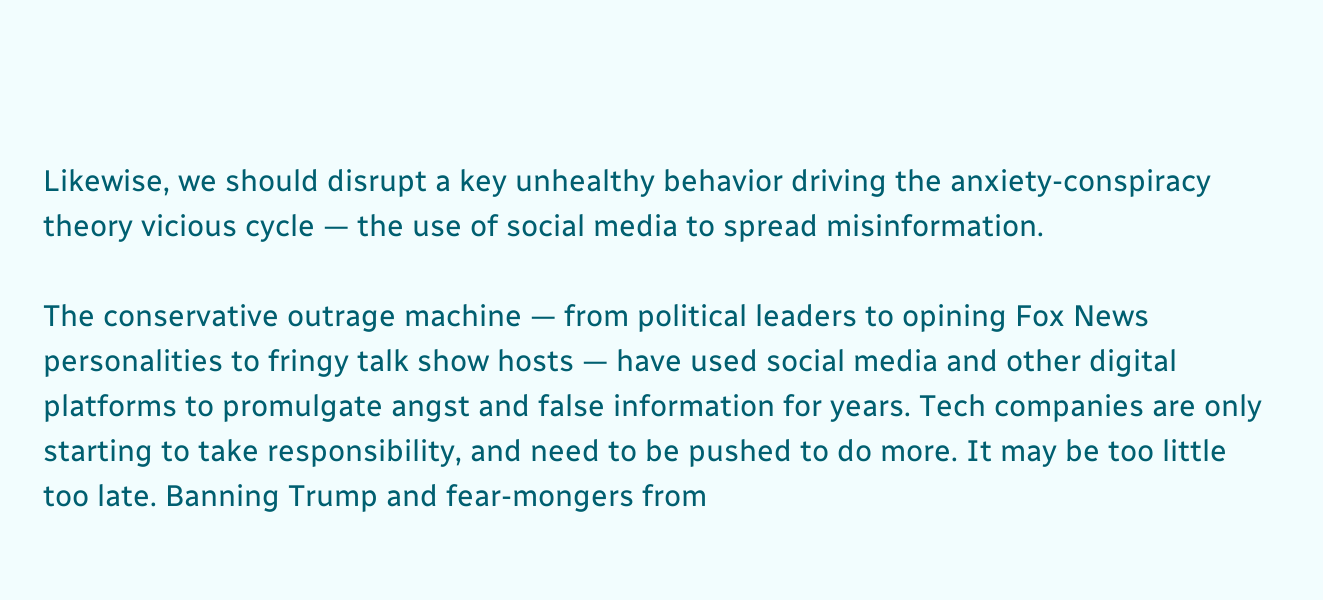Likewise, we should disrupt a key unhealthy behavior driving the anxiety-conspiracy theory vicious cycle — the use of social media to spread misinformation.

The conservative outrage machine — from political leaders to opining Fox News personalities to fringy talk show hosts — have used social media and other digital platforms to promulgate angst and false information for years. Tech companies are only starting to take responsibility, and need to be pushed to do more. It may be too little too late. Banning Trump and fear-mongers from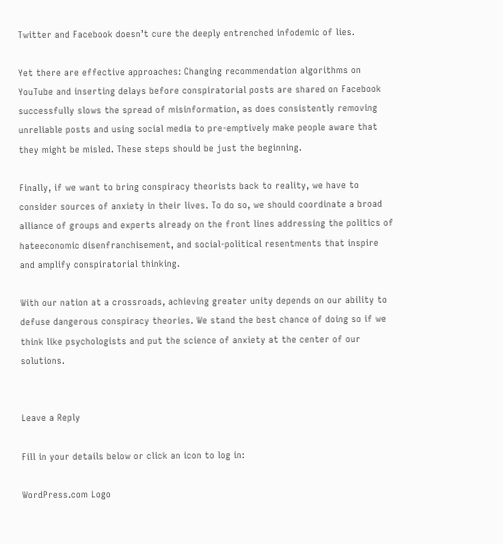Twitter and Facebook doesn’t cure the deeply entrenched infodemic of lies.

Yet there are effective approaches: Changing recommendation algorithms on YouTube and inserting delays before conspiratorial posts are shared on Facebook successfully slows the spread of misinformation, as does consistently removing unreliable posts and using social media to pre-emptively make people aware that they might be misled. These steps should be just the beginning.

Finally, if we want to bring conspiracy theorists back to reality, we have to consider sources of anxiety in their lives. To do so, we should coordinate a broad alliance of groups and experts already on the front lines addressing the politics of hateeconomic disenfranchisement, and social-political resentments that inspire and amplify conspiratorial thinking.

With our nation at a crossroads, achieving greater unity depends on our ability to defuse dangerous conspiracy theories. We stand the best chance of doing so if we think like psychologists and put the science of anxiety at the center of our solutions.


Leave a Reply

Fill in your details below or click an icon to log in:

WordPress.com Logo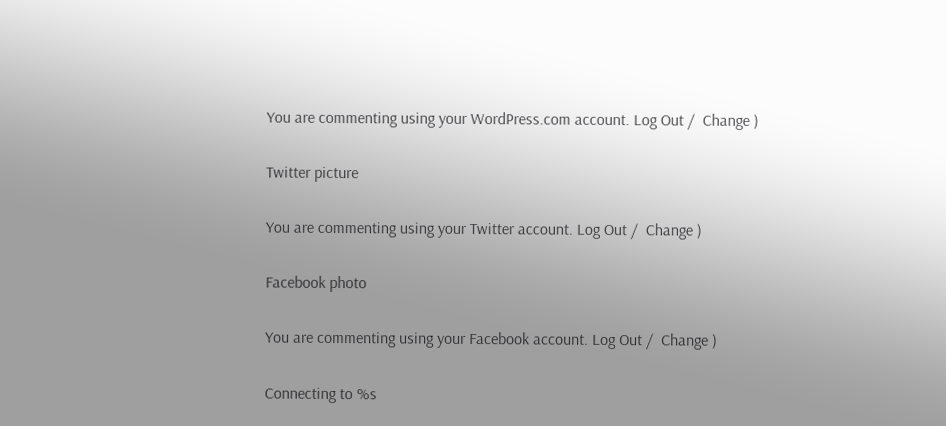You are commenting using your WordPress.com account. Log Out /  Change )

Twitter picture

You are commenting using your Twitter account. Log Out /  Change )

Facebook photo

You are commenting using your Facebook account. Log Out /  Change )

Connecting to %s